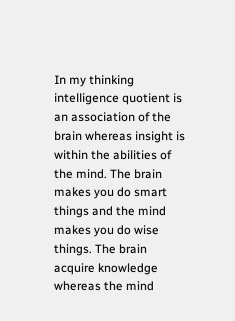In my thinking intelligence quotient is an association of the brain whereas insight is within the abilities of the mind. The brain makes you do smart things and the mind makes you do wise things. The brain acquire knowledge whereas the mind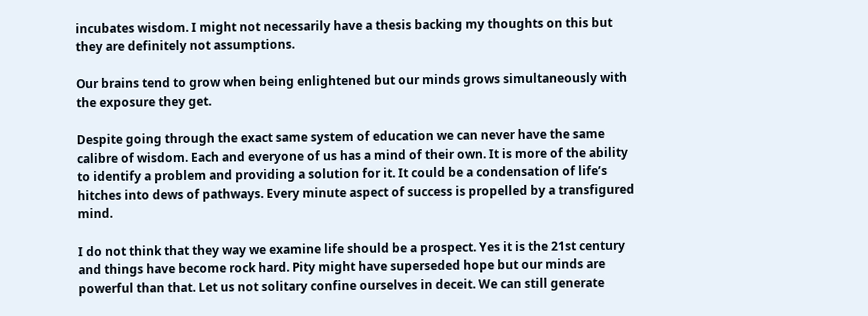incubates wisdom. I might not necessarily have a thesis backing my thoughts on this but they are definitely not assumptions.

Our brains tend to grow when being enlightened but our minds grows simultaneously with the exposure they get.

Despite going through the exact same system of education we can never have the same calibre of wisdom. Each and everyone of us has a mind of their own. It is more of the ability to identify a problem and providing a solution for it. It could be a condensation of life’s hitches into dews of pathways. Every minute aspect of success is propelled by a transfigured mind.

I do not think that they way we examine life should be a prospect. Yes it is the 21st century and things have become rock hard. Pity might have superseded hope but our minds are powerful than that. Let us not solitary confine ourselves in deceit. We can still generate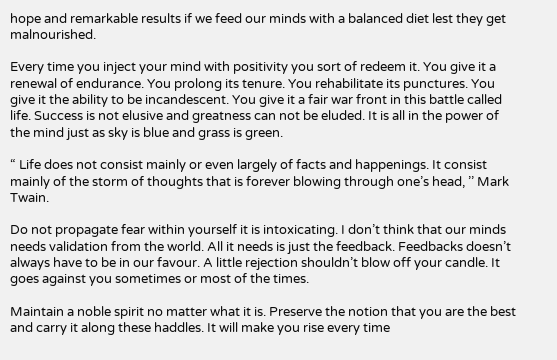hope and remarkable results if we feed our minds with a balanced diet lest they get malnourished.

Every time you inject your mind with positivity you sort of redeem it. You give it a renewal of endurance. You prolong its tenure. You rehabilitate its punctures. You give it the ability to be incandescent. You give it a fair war front in this battle called life. Success is not elusive and greatness can not be eluded. It is all in the power of the mind just as sky is blue and grass is green.

“ Life does not consist mainly or even largely of facts and happenings. It consist mainly of the storm of thoughts that is forever blowing through one’s head, ’’ Mark Twain.

Do not propagate fear within yourself it is intoxicating. I don’t think that our minds needs validation from the world. All it needs is just the feedback. Feedbacks doesn’t always have to be in our favour. A little rejection shouldn’t blow off your candle. It goes against you sometimes or most of the times.

Maintain a noble spirit no matter what it is. Preserve the notion that you are the best and carry it along these haddles. It will make you rise every time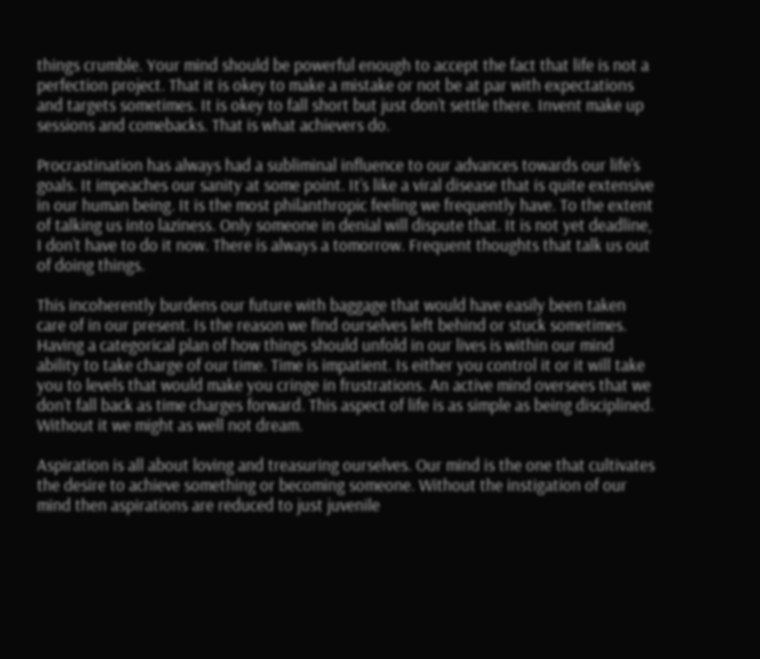things crumble. Your mind should be powerful enough to accept the fact that life is not a perfection project. That it is okey to make a mistake or not be at par with expectations and targets sometimes. It is okey to fall short but just don’t settle there. Invent make up sessions and comebacks. That is what achievers do.

Procrastination has always had a subliminal influence to our advances towards our life’s goals. It impeaches our sanity at some point. It’s like a viral disease that is quite extensive in our human being. It is the most philanthropic feeling we frequently have. To the extent of talking us into laziness. Only someone in denial will dispute that. It is not yet deadline, I don’t have to do it now. There is always a tomorrow. Frequent thoughts that talk us out of doing things.

This incoherently burdens our future with baggage that would have easily been taken care of in our present. Is the reason we find ourselves left behind or stuck sometimes. Having a categorical plan of how things should unfold in our lives is within our mind ability to take charge of our time. Time is impatient. Is either you control it or it will take you to levels that would make you cringe in frustrations. An active mind oversees that we don’t fall back as time charges forward. This aspect of life is as simple as being disciplined. Without it we might as well not dream.

Aspiration is all about loving and treasuring ourselves. Our mind is the one that cultivates the desire to achieve something or becoming someone. Without the instigation of our mind then aspirations are reduced to just juvenile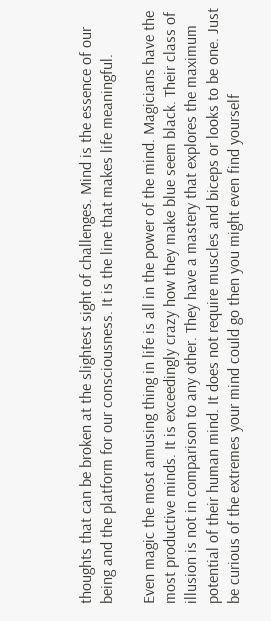thoughts that can be broken at the slightest sight of challenges. Mind is the essence of our being and the platform for our consciousness. It is the line that makes life meaningful.

Even magic the most amusing thing in life is all in the power of the mind. Magicians have the most productive minds. It is exceedingly crazy how they make blue seem black. Their class of illusion is not in comparison to any other. They have a mastery that explores the maximum potential of their human mind. It does not require muscles and biceps or looks to be one. Just be curious of the extremes your mind could go then you might even find yourself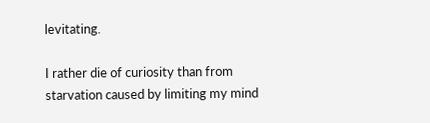levitating.

I rather die of curiosity than from starvation caused by limiting my mind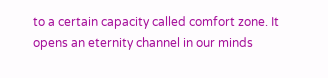to a certain capacity called comfort zone. It opens an eternity channel in our minds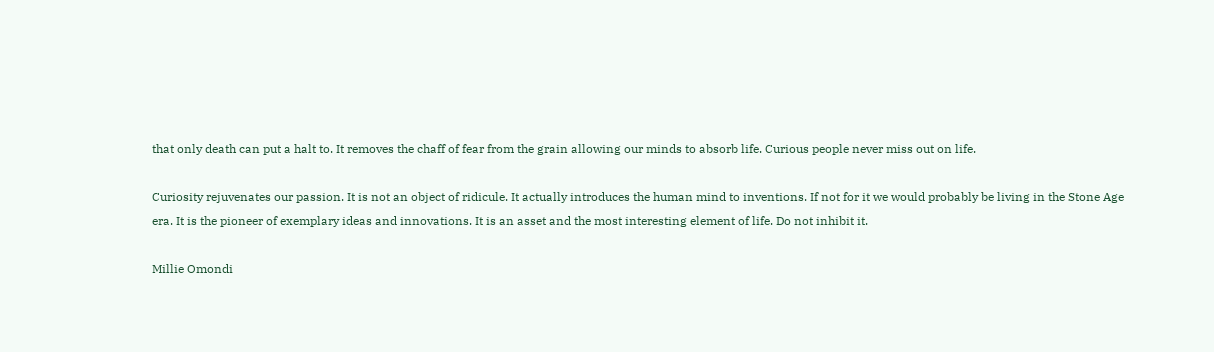that only death can put a halt to. It removes the chaff of fear from the grain allowing our minds to absorb life. Curious people never miss out on life.

Curiosity rejuvenates our passion. It is not an object of ridicule. It actually introduces the human mind to inventions. If not for it we would probably be living in the Stone Age era. It is the pioneer of exemplary ideas and innovations. It is an asset and the most interesting element of life. Do not inhibit it.

Millie Omondi